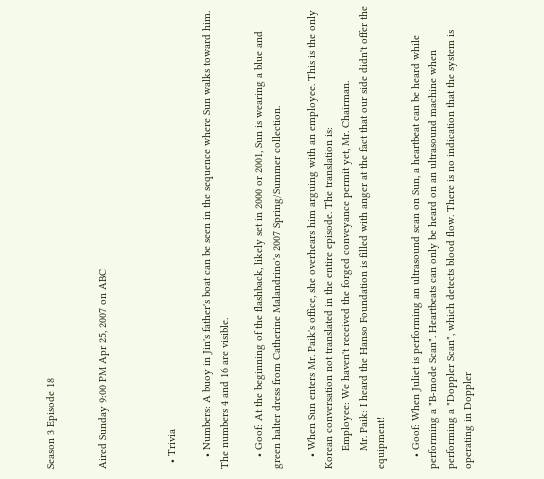Season 3 Episode 18


Aired Sunday 9:00 PM Apr 25, 2007 on ABC



  • Trivia

    • Numbers: A buoy in Jin's father's boat can be seen in the sequence where Sun walks toward him. The numbers 4 and 16 are visible.

    • Goof: At the beginning of the flashback, likely set in 2000 or 2001, Sun is wearing a blue and green halter dress from Catherine Malandrino's 2007 Spring/Summer collection.

    • When Sun enters Mr. Paik's office, she overhears him arguing with an employee. This is the only Korean conversation not translated in the entire episode. The translation is:
      Employee: We haven't received the forged conveyance permit yet, Mr. Chairman.
      Mr. Paik: I heard the Hanso Foundation is filled with anger at the fact that our side didn't offer the equipment!

    • Goof: When Juliet is performing an ultrasound scan on Sun, a heartbeat can be heard while performing a "B-mode Scan". Heartbeats can only be heard on an ultrasound machine when performing a "Doppler Scan", which detects blood flow. There is no indication that the system is operating in Doppler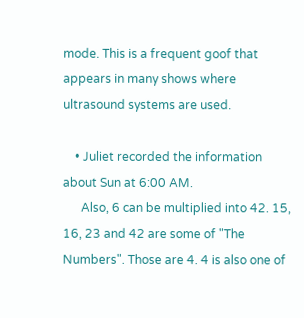mode. This is a frequent goof that appears in many shows where ultrasound systems are used.

    • Juliet recorded the information about Sun at 6:00 AM.
      Also, 6 can be multiplied into 42. 15, 16, 23 and 42 are some of "The Numbers". Those are 4. 4 is also one of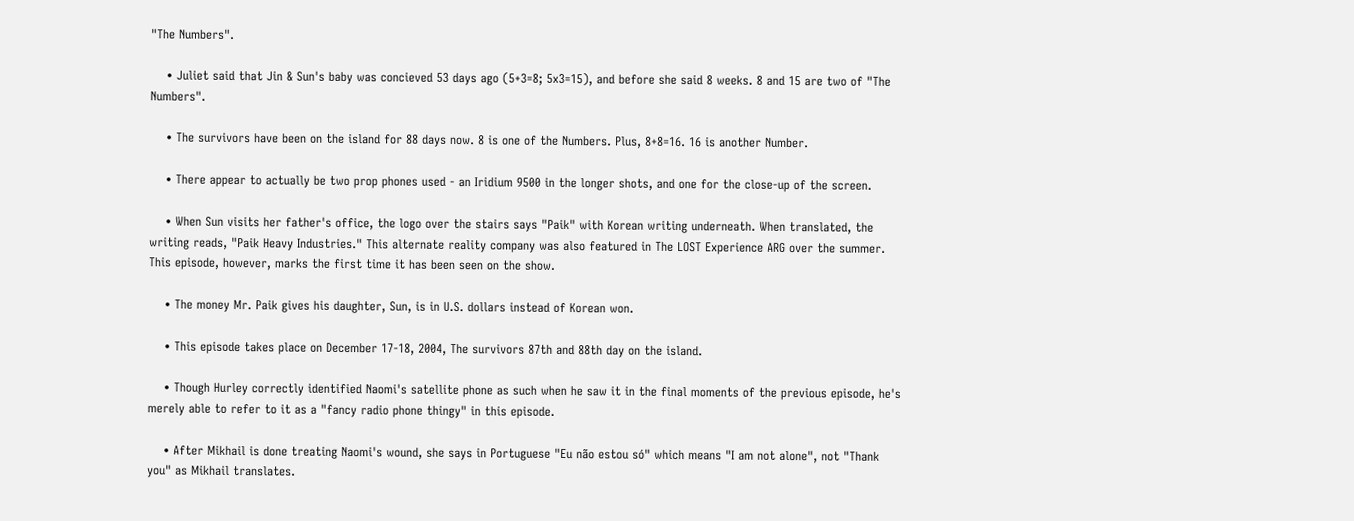"The Numbers".

    • Juliet said that Jin & Sun's baby was concieved 53 days ago (5+3=8; 5x3=15), and before she said 8 weeks. 8 and 15 are two of "The Numbers".

    • The survivors have been on the island for 88 days now. 8 is one of the Numbers. Plus, 8+8=16. 16 is another Number.

    • There appear to actually be two prop phones used - an Iridium 9500 in the longer shots, and one for the close-up of the screen.

    • When Sun visits her father's office, the logo over the stairs says "Paik" with Korean writing underneath. When translated, the writing reads, "Paik Heavy Industries." This alternate reality company was also featured in The LOST Experience ARG over the summer. This episode, however, marks the first time it has been seen on the show.

    • The money Mr. Paik gives his daughter, Sun, is in U.S. dollars instead of Korean won.

    • This episode takes place on December 17-18, 2004, The survivors 87th and 88th day on the island.

    • Though Hurley correctly identified Naomi's satellite phone as such when he saw it in the final moments of the previous episode, he's merely able to refer to it as a "fancy radio phone thingy" in this episode.

    • After Mikhail is done treating Naomi's wound, she says in Portuguese "Eu não estou só" which means "I am not alone", not "Thank you" as Mikhail translates.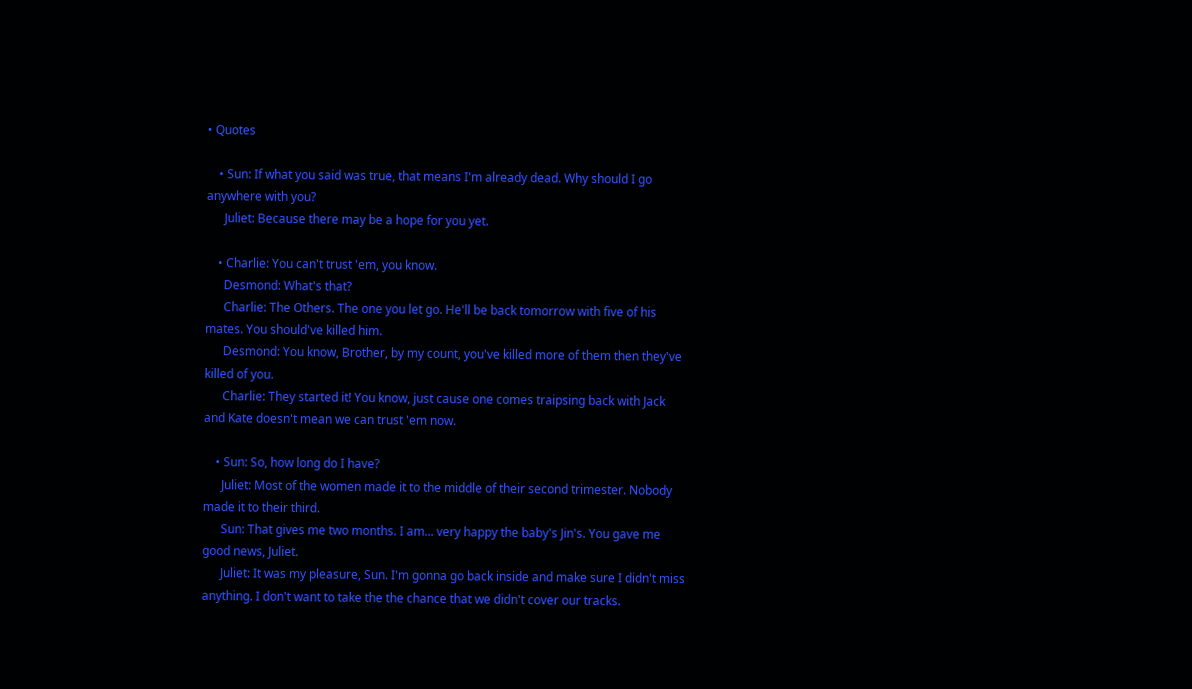• Quotes

    • Sun: If what you said was true, that means I'm already dead. Why should I go anywhere with you?
      Juliet: Because there may be a hope for you yet.

    • Charlie: You can't trust 'em, you know.
      Desmond: What's that?
      Charlie: The Others. The one you let go. He'll be back tomorrow with five of his mates. You should've killed him.
      Desmond: You know, Brother, by my count, you've killed more of them then they've killed of you.
      Charlie: They started it! You know, just cause one comes traipsing back with Jack and Kate doesn't mean we can trust 'em now.

    • Sun: So, how long do I have?
      Juliet: Most of the women made it to the middle of their second trimester. Nobody made it to their third.
      Sun: That gives me two months. I am... very happy the baby's Jin's. You gave me good news, Juliet.
      Juliet: It was my pleasure, Sun. I'm gonna go back inside and make sure I didn't miss anything. I don't want to take the the chance that we didn't cover our tracks.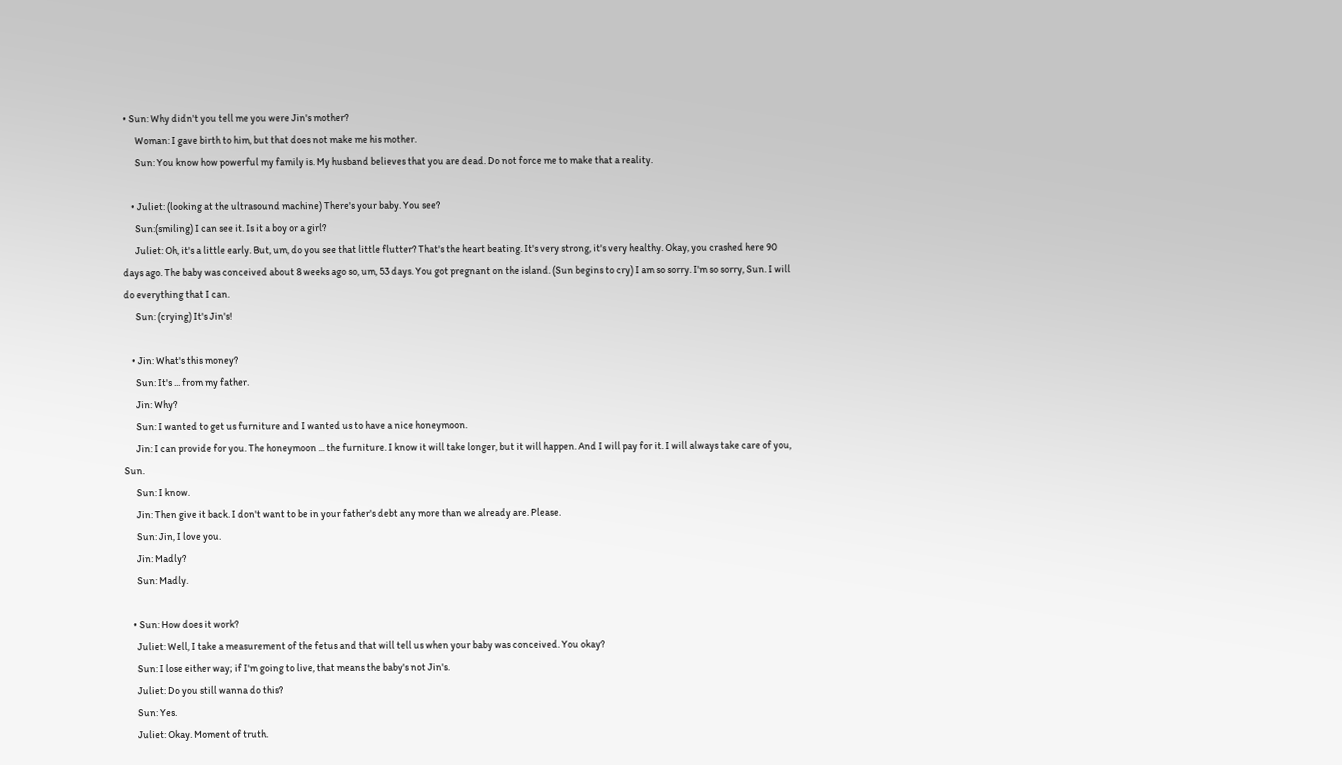• Sun: Why didn't you tell me you were Jin's mother?
      Woman: I gave birth to him, but that does not make me his mother.
      Sun: You know how powerful my family is. My husband believes that you are dead. Do not force me to make that a reality.

    • Juliet: (looking at the ultrasound machine) There's your baby. You see?
      Sun:(smiling) I can see it. Is it a boy or a girl?
      Juliet: Oh, it's a little early. But, um, do you see that little flutter? That's the heart beating. It's very strong, it's very healthy. Okay, you crashed here 90 days ago. The baby was conceived about 8 weeks ago so, um, 53 days. You got pregnant on the island. (Sun begins to cry) I am so sorry. I'm so sorry, Sun. I will do everything that I can.
      Sun: (crying) It's Jin's!

    • Jin: What's this money?
      Sun: It's ... from my father.
      Jin: Why?
      Sun: I wanted to get us furniture and I wanted us to have a nice honeymoon.
      Jin: I can provide for you. The honeymoon ... the furniture. I know it will take longer, but it will happen. And I will pay for it. I will always take care of you, Sun.
      Sun: I know.
      Jin: Then give it back. I don't want to be in your father's debt any more than we already are. Please.
      Sun: Jin, I love you.
      Jin: Madly?
      Sun: Madly.

    • Sun: How does it work?
      Juliet: Well, I take a measurement of the fetus and that will tell us when your baby was conceived. You okay?
      Sun: I lose either way; if I'm going to live, that means the baby's not Jin's.
      Juliet: Do you still wanna do this?
      Sun: Yes.
      Juliet: Okay. Moment of truth.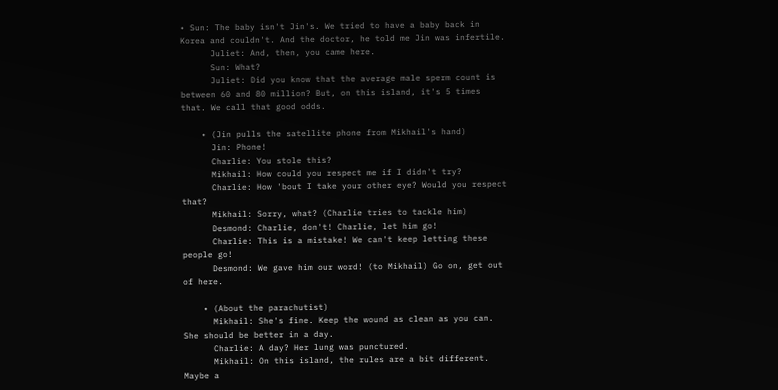• Sun: The baby isn't Jin's. We tried to have a baby back in Korea and couldn't. And the doctor, he told me Jin was infertile.
      Juliet: And, then, you came here.
      Sun: What?
      Juliet: Did you know that the average male sperm count is between 60 and 80 million? But, on this island, it's 5 times that. We call that good odds.

    • (Jin pulls the satellite phone from Mikhail's hand)
      Jin: Phone!
      Charlie: You stole this?
      Mikhail: How could you respect me if I didn't try?
      Charlie: How 'bout I take your other eye? Would you respect that?
      Mikhail: Sorry, what? (Charlie tries to tackle him)
      Desmond: Charlie, don't! Charlie, let him go!
      Charlie: This is a mistake! We can't keep letting these people go!
      Desmond: We gave him our word! (to Mikhail) Go on, get out of here.

    • (About the parachutist)
      Mikhail: She's fine. Keep the wound as clean as you can. She should be better in a day.
      Charlie: A day? Her lung was punctured.
      Mikhail: On this island, the rules are a bit different. Maybe a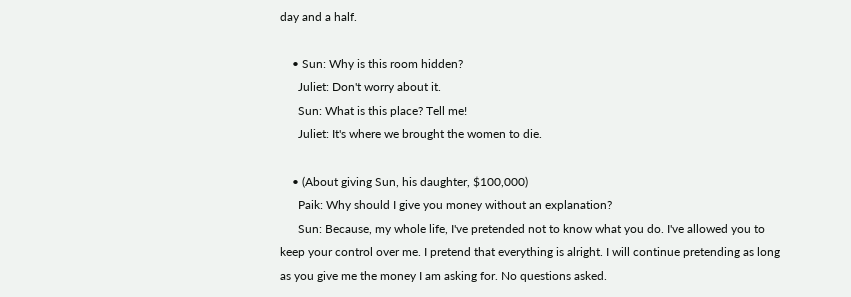day and a half.

    • Sun: Why is this room hidden?
      Juliet: Don't worry about it.
      Sun: What is this place? Tell me!
      Juliet: It's where we brought the women to die.

    • (About giving Sun, his daughter, $100,000)
      Paik: Why should I give you money without an explanation?
      Sun: Because, my whole life, I've pretended not to know what you do. I've allowed you to keep your control over me. I pretend that everything is alright. I will continue pretending as long as you give me the money I am asking for. No questions asked.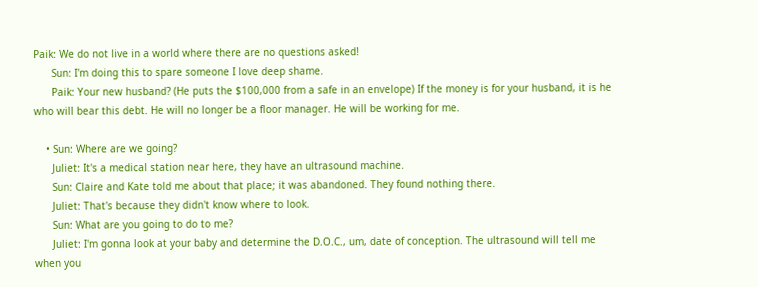Paik: We do not live in a world where there are no questions asked!
      Sun: I'm doing this to spare someone I love deep shame.
      Paik: Your new husband? (He puts the $100,000 from a safe in an envelope) If the money is for your husband, it is he who will bear this debt. He will no longer be a floor manager. He will be working for me.

    • Sun: Where are we going?
      Juliet: It's a medical station near here, they have an ultrasound machine.
      Sun: Claire and Kate told me about that place; it was abandoned. They found nothing there.
      Juliet: That's because they didn't know where to look.
      Sun: What are you going to do to me?
      Juliet: I'm gonna look at your baby and determine the D.O.C., um, date of conception. The ultrasound will tell me when you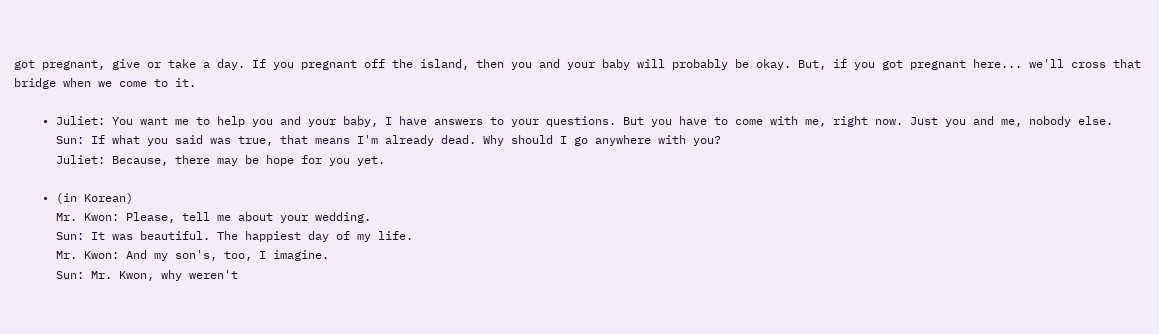got pregnant, give or take a day. If you pregnant off the island, then you and your baby will probably be okay. But, if you got pregnant here... we'll cross that bridge when we come to it.

    • Juliet: You want me to help you and your baby, I have answers to your questions. But you have to come with me, right now. Just you and me, nobody else.
      Sun: If what you said was true, that means I'm already dead. Why should I go anywhere with you?
      Juliet: Because, there may be hope for you yet.

    • (in Korean)
      Mr. Kwon: Please, tell me about your wedding.
      Sun: It was beautiful. The happiest day of my life.
      Mr. Kwon: And my son's, too, I imagine.
      Sun: Mr. Kwon, why weren't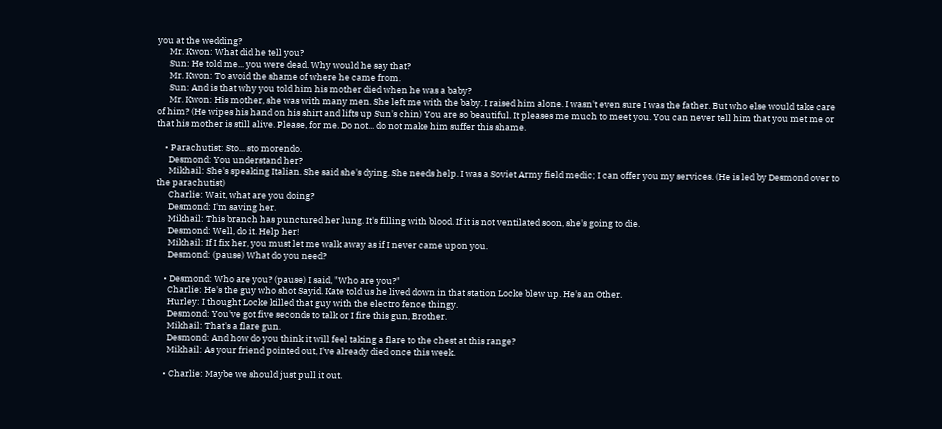you at the wedding?
      Mr. Kwon: What did he tell you?
      Sun: He told me... you were dead. Why would he say that?
      Mr. Kwon: To avoid the shame of where he came from.
      Sun: And is that why you told him his mother died when he was a baby?
      Mr. Kwon: His mother, she was with many men. She left me with the baby. I raised him alone. I wasn't even sure I was the father. But who else would take care of him? (He wipes his hand on his shirt and lifts up Sun's chin) You are so beautiful. It pleases me much to meet you. You can never tell him that you met me or that his mother is still alive. Please, for me. Do not... do not make him suffer this shame.

    • Parachutist: Sto... sto morendo.
      Desmond: You understand her?
      Mikhail: She's speaking Italian. She said she's dying. She needs help. I was a Soviet Army field medic; I can offer you my services. (He is led by Desmond over to the parachutist)
      Charlie: Wait, what are you doing?
      Desmond: I'm saving her.
      Mikhail: This branch has punctured her lung. It's filling with blood. If it is not ventilated soon, she's going to die.
      Desmond: Well, do it. Help her!
      Mikhail: If I fix her, you must let me walk away as if I never came upon you.
      Desmond: (pause) What do you need?

    • Desmond: Who are you? (pause) I said, "Who are you?"
      Charlie: He's the guy who shot Sayid. Kate told us he lived down in that station Locke blew up. He's an Other.
      Hurley: I thought Locke killed that guy with the electro fence thingy.
      Desmond: You've got five seconds to talk or I fire this gun, Brother.
      Mikhail: That's a flare gun.
      Desmond: And how do you think it will feel taking a flare to the chest at this range?
      Mikhail: As your friend pointed out, I've already died once this week.

    • Charlie: Maybe we should just pull it out.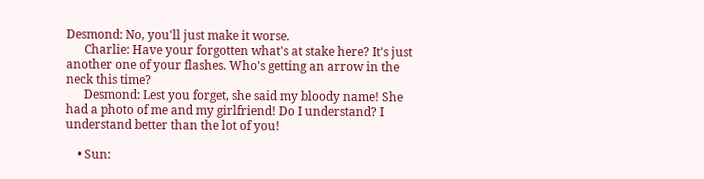Desmond: No, you'll just make it worse.
      Charlie: Have your forgotten what's at stake here? It's just another one of your flashes. Who's getting an arrow in the neck this time?
      Desmond: Lest you forget, she said my bloody name! She had a photo of me and my girlfriend! Do I understand? I understand better than the lot of you!

    • Sun: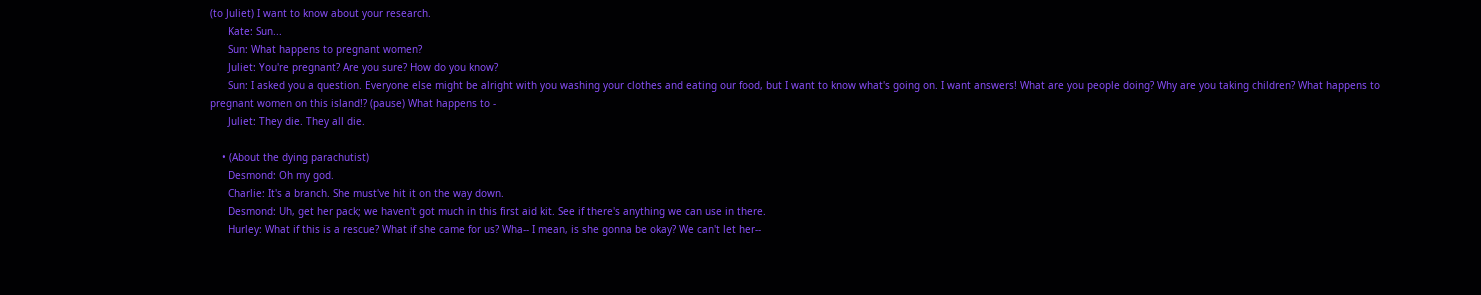(to Juliet) I want to know about your research.
      Kate: Sun...
      Sun: What happens to pregnant women?
      Juliet: You're pregnant? Are you sure? How do you know?
      Sun: I asked you a question. Everyone else might be alright with you washing your clothes and eating our food, but I want to know what's going on. I want answers! What are you people doing? Why are you taking children? What happens to pregnant women on this island!? (pause) What happens to -
      Juliet: They die. They all die.

    • (About the dying parachutist)
      Desmond: Oh my god.
      Charlie: It's a branch. She must've hit it on the way down.
      Desmond: Uh, get her pack; we haven't got much in this first aid kit. See if there's anything we can use in there.
      Hurley: What if this is a rescue? What if she came for us? Wha-- I mean, is she gonna be okay? We can't let her--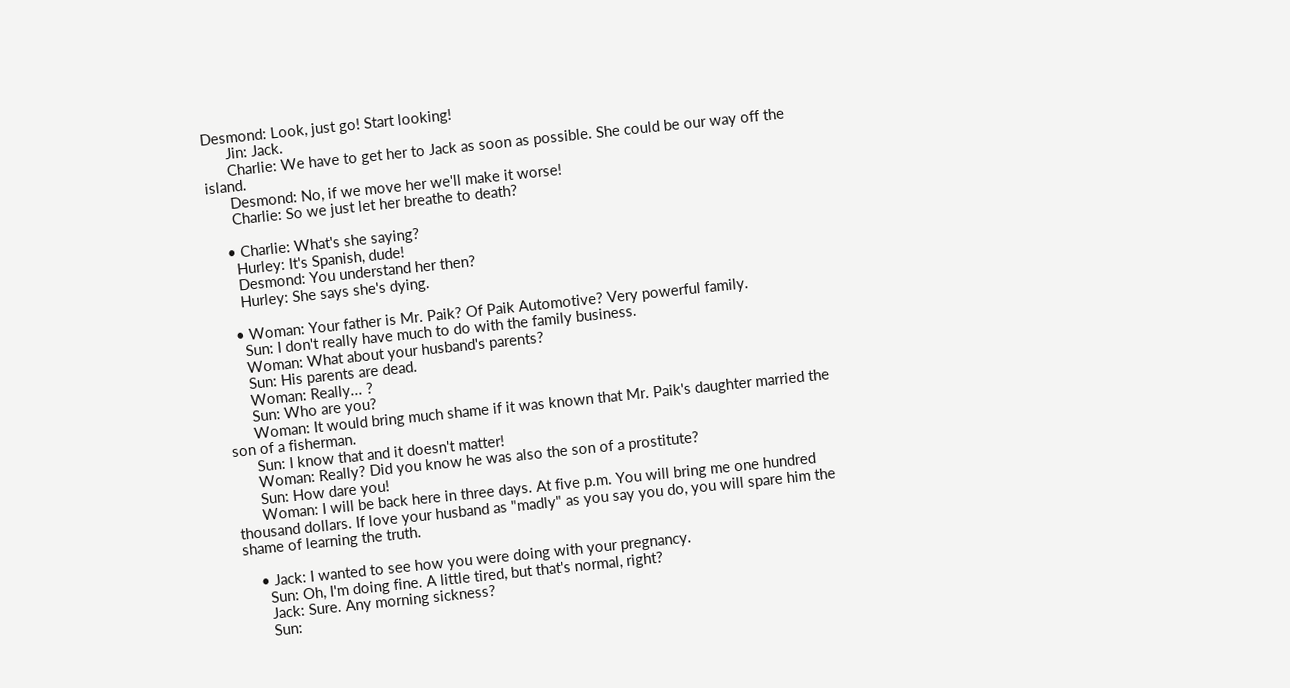Desmond: Look, just go! Start looking!
      Jin: Jack.
      Charlie: We have to get her to Jack as soon as possible. She could be our way off the island.
      Desmond: No, if we move her we'll make it worse!
      Charlie: So we just let her breathe to death?

    • Charlie: What's she saying?
      Hurley: It's Spanish, dude!
      Desmond: You understand her then?
      Hurley: She says she's dying.

    • Woman: Your father is Mr. Paik? Of Paik Automotive? Very powerful family.
      Sun: I don't really have much to do with the family business.
      Woman: What about your husband's parents?
      Sun: His parents are dead.
      Woman: Really... ?
      Sun: Who are you?
      Woman: It would bring much shame if it was known that Mr. Paik's daughter married the son of a fisherman.
      Sun: I know that and it doesn't matter!
      Woman: Really? Did you know he was also the son of a prostitute?
      Sun: How dare you!
      Woman: I will be back here in three days. At five p.m. You will bring me one hundred thousand dollars. If love your husband as "madly" as you say you do, you will spare him the shame of learning the truth.

    • Jack: I wanted to see how you were doing with your pregnancy.
      Sun: Oh, I'm doing fine. A little tired, but that's normal, right?
      Jack: Sure. Any morning sickness?
      Sun: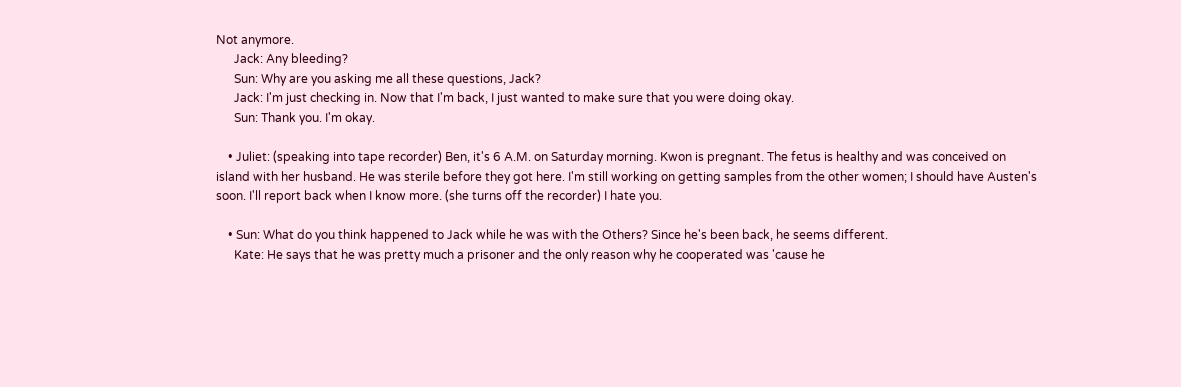Not anymore.
      Jack: Any bleeding?
      Sun: Why are you asking me all these questions, Jack?
      Jack: I'm just checking in. Now that I'm back, I just wanted to make sure that you were doing okay.
      Sun: Thank you. I'm okay.

    • Juliet: (speaking into tape recorder) Ben, it's 6 A.M. on Saturday morning. Kwon is pregnant. The fetus is healthy and was conceived on island with her husband. He was sterile before they got here. I'm still working on getting samples from the other women; I should have Austen's soon. I'll report back when I know more. (she turns off the recorder) I hate you.

    • Sun: What do you think happened to Jack while he was with the Others? Since he's been back, he seems different.
      Kate: He says that he was pretty much a prisoner and the only reason why he cooperated was 'cause he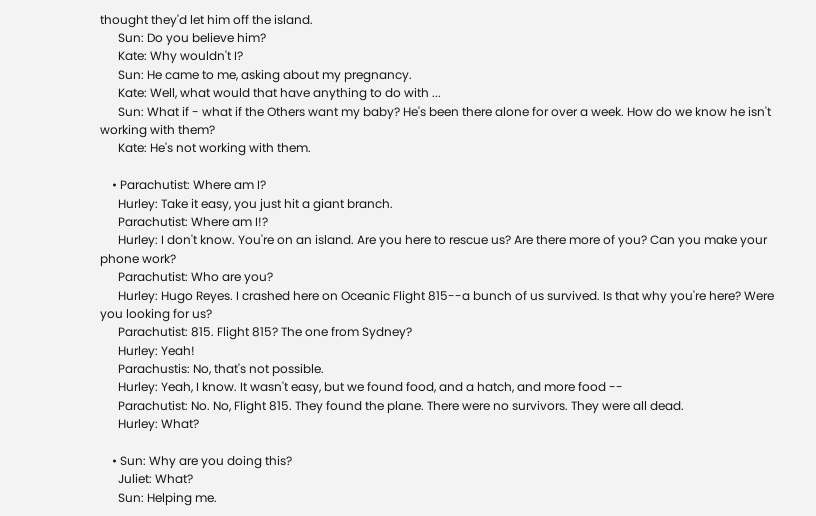thought they'd let him off the island.
      Sun: Do you believe him?
      Kate: Why wouldn't I?
      Sun: He came to me, asking about my pregnancy.
      Kate: Well, what would that have anything to do with ...
      Sun: What if - what if the Others want my baby? He's been there alone for over a week. How do we know he isn't working with them?
      Kate: He's not working with them.

    • Parachutist: Where am I?
      Hurley: Take it easy, you just hit a giant branch.
      Parachutist: Where am I!?
      Hurley: I don't know. You're on an island. Are you here to rescue us? Are there more of you? Can you make your phone work?
      Parachutist: Who are you?
      Hurley: Hugo Reyes. I crashed here on Oceanic Flight 815--a bunch of us survived. Is that why you're here? Were you looking for us?
      Parachutist: 815. Flight 815? The one from Sydney?
      Hurley: Yeah!
      Parachustis: No, that's not possible.
      Hurley: Yeah, I know. It wasn't easy, but we found food, and a hatch, and more food --
      Parachutist: No. No, Flight 815. They found the plane. There were no survivors. They were all dead.
      Hurley: What?

    • Sun: Why are you doing this?
      Juliet: What?
      Sun: Helping me.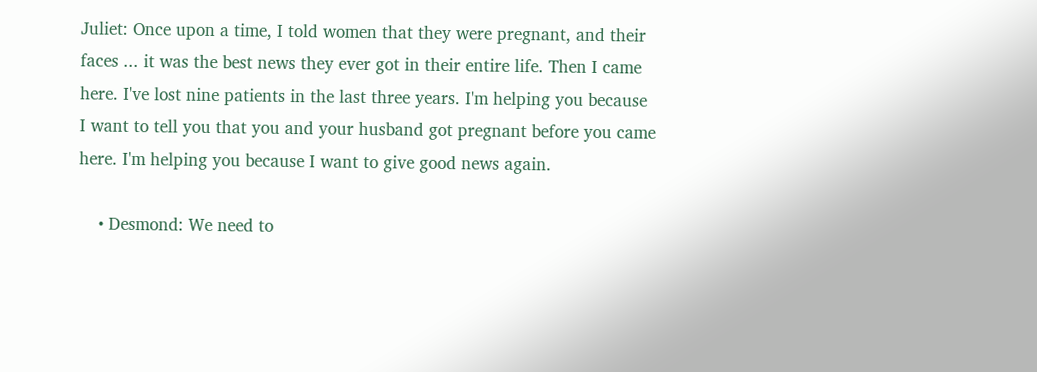Juliet: Once upon a time, I told women that they were pregnant, and their faces ... it was the best news they ever got in their entire life. Then I came here. I've lost nine patients in the last three years. I'm helping you because I want to tell you that you and your husband got pregnant before you came here. I'm helping you because I want to give good news again.

    • Desmond: We need to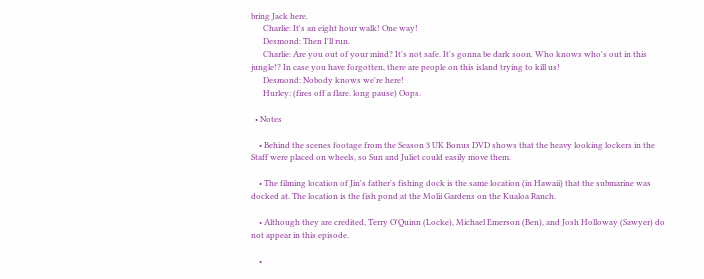bring Jack here.
      Charlie: It's an eight hour walk! One way!
      Desmond: Then I'll run.
      Charlie: Are you out of your mind? It's not safe. It's gonna be dark soon. Who knows who's out in this jungle!? In case you have forgotten, there are people on this island trying to kill us!
      Desmond: Nobody knows we're here!
      Hurley: (fires off a flare. long pause) Oops.

  • Notes

    • Behind the scenes footage from the Season 3 UK Bonus DVD shows that the heavy looking lockers in the Staff were placed on wheels, so Sun and Juliet could easily move them.

    • The filming location of Jin's father's fishing dock is the same location (in Hawaii) that the submarine was docked at. The location is the fish pond at the Molii Gardens on the Kualoa Ranch.

    • Although they are credited, Terry O'Quinn (Locke), Michael Emerson (Ben), and Josh Holloway (Sawyer) do not appear in this episode.

    •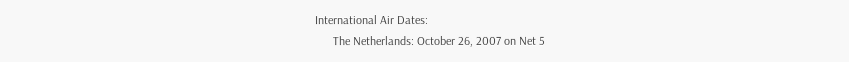International Air Dates:
      The Netherlands: October 26, 2007 on Net 5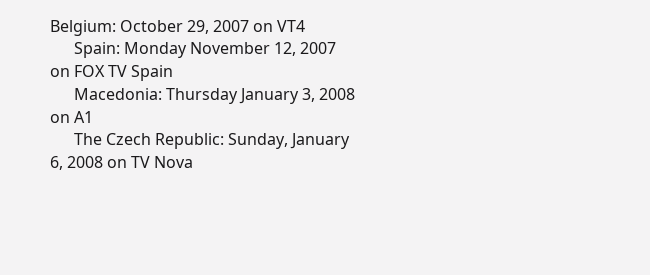Belgium: October 29, 2007 on VT4
      Spain: Monday November 12, 2007 on FOX TV Spain
      Macedonia: Thursday January 3, 2008 on A1
      The Czech Republic: Sunday, January 6, 2008 on TV Nova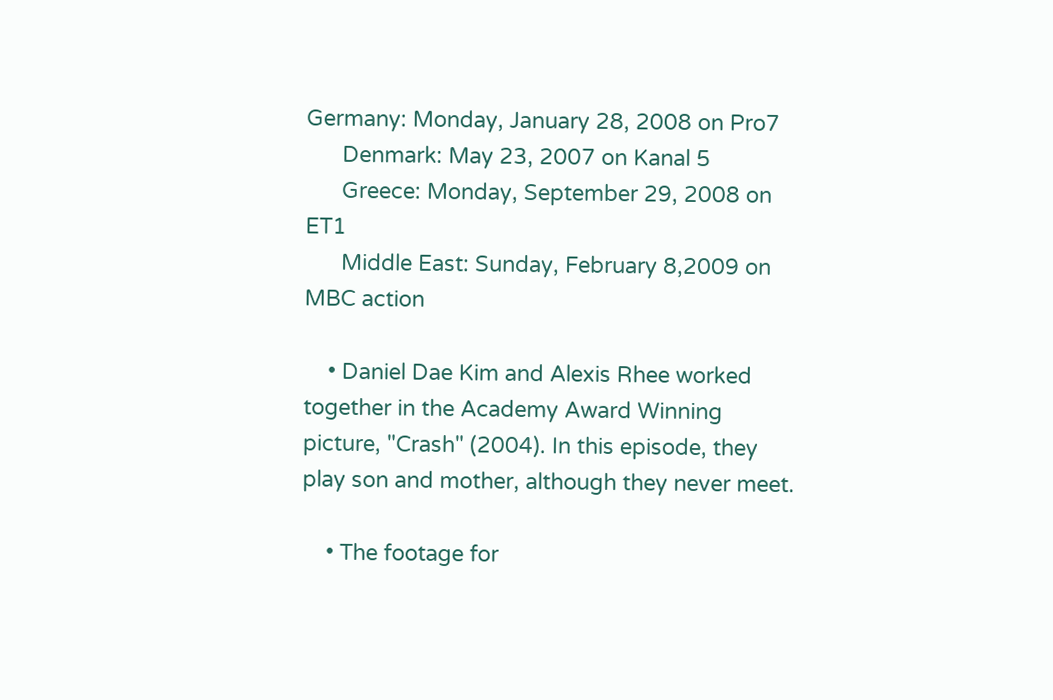Germany: Monday, January 28, 2008 on Pro7
      Denmark: May 23, 2007 on Kanal 5
      Greece: Monday, September 29, 2008 on ET1
      Middle East: Sunday, February 8,2009 on MBC action

    • Daniel Dae Kim and Alexis Rhee worked together in the Academy Award Winning picture, "Crash" (2004). In this episode, they play son and mother, although they never meet.

    • The footage for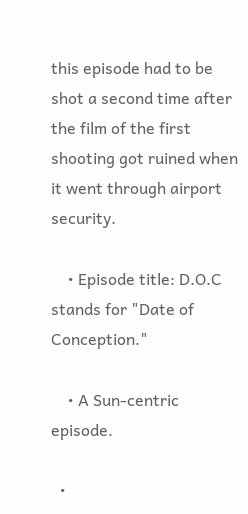this episode had to be shot a second time after the film of the first shooting got ruined when it went through airport security.

    • Episode title: D.O.C stands for "Date of Conception."

    • A Sun-centric episode.

  •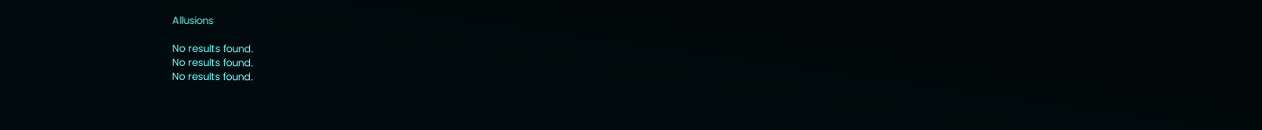Allusions

No results found.
No results found.
No results found.